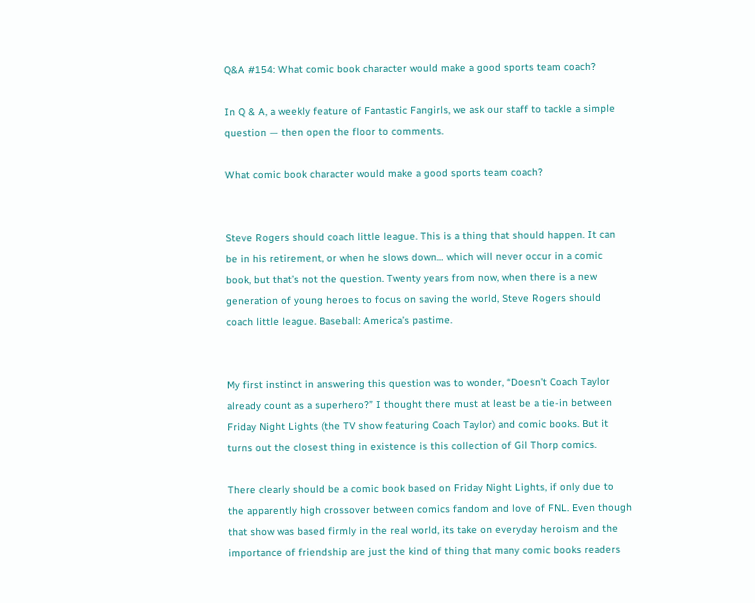Q&A #154: What comic book character would make a good sports team coach?

In Q & A, a weekly feature of Fantastic Fangirls, we ask our staff to tackle a simple question — then open the floor to comments.

What comic book character would make a good sports team coach?


Steve Rogers should coach little league. This is a thing that should happen. It can be in his retirement, or when he slows down… which will never occur in a comic book, but that’s not the question. Twenty years from now, when there is a new generation of young heroes to focus on saving the world, Steve Rogers should coach little league. Baseball: America’s pastime.


My first instinct in answering this question was to wonder, “Doesn’t Coach Taylor already count as a superhero?” I thought there must at least be a tie-in between Friday Night Lights (the TV show featuring Coach Taylor) and comic books. But it turns out the closest thing in existence is this collection of Gil Thorp comics.

There clearly should be a comic book based on Friday Night Lights, if only due to the apparently high crossover between comics fandom and love of FNL. Even though that show was based firmly in the real world, its take on everyday heroism and the importance of friendship are just the kind of thing that many comic books readers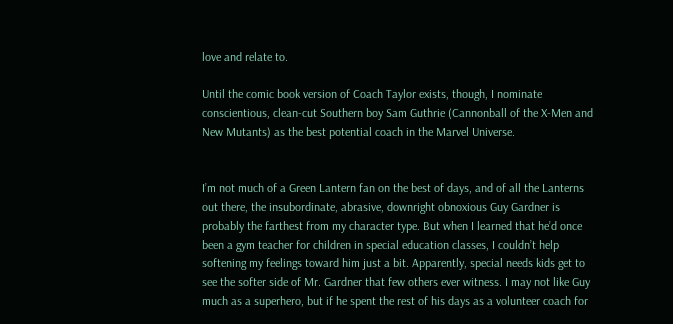love and relate to.

Until the comic book version of Coach Taylor exists, though, I nominate conscientious, clean-cut Southern boy Sam Guthrie (Cannonball of the X-Men and New Mutants) as the best potential coach in the Marvel Universe.


I’m not much of a Green Lantern fan on the best of days, and of all the Lanterns out there, the insubordinate, abrasive, downright obnoxious Guy Gardner is probably the farthest from my character type. But when I learned that he’d once been a gym teacher for children in special education classes, I couldn’t help softening my feelings toward him just a bit. Apparently, special needs kids get to see the softer side of Mr. Gardner that few others ever witness. I may not like Guy much as a superhero, but if he spent the rest of his days as a volunteer coach for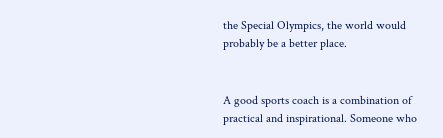the Special Olympics, the world would probably be a better place.


A good sports coach is a combination of practical and inspirational. Someone who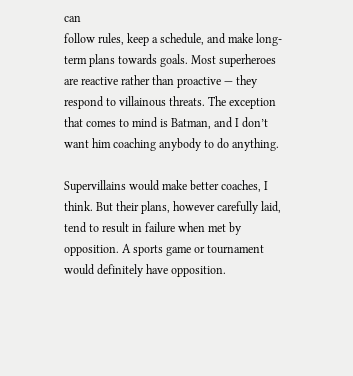can
follow rules, keep a schedule, and make long-term plans towards goals. Most superheroes are reactive rather than proactive — they respond to villainous threats. The exception that comes to mind is Batman, and I don’t want him coaching anybody to do anything.

Supervillains would make better coaches, I think. But their plans, however carefully laid, tend to result in failure when met by opposition. A sports game or tournament would definitely have opposition.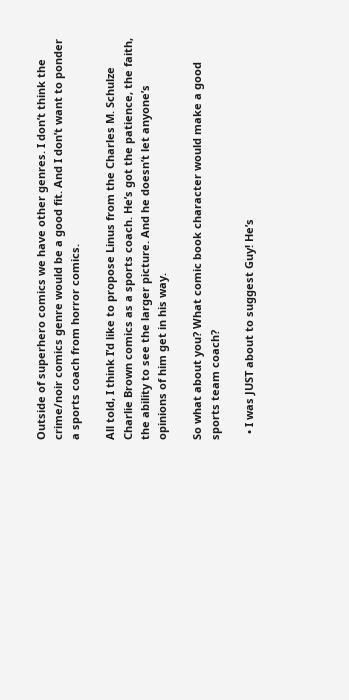Outside of superhero comics we have other genres. I don’t think the crime/noir comics genre would be a good fit. And I don’t want to ponder a sports coach from horror comics.

All told, I think I’d like to propose Linus from the Charles M. Schulze Charlie Brown comics as a sports coach. He’s got the patience, the faith, the ability to see the larger picture. And he doesn’t let anyone’s opinions of him get in his way.

So what about you? What comic book character would make a good sports team coach?

  • I was JUST about to suggest Guy! He’s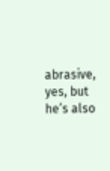abrasive, yes, but he’s also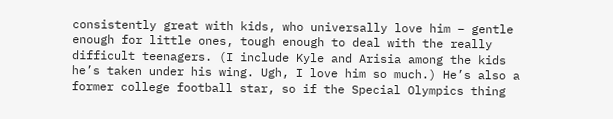consistently great with kids, who universally love him – gentle enough for little ones, tough enough to deal with the really difficult teenagers. (I include Kyle and Arisia among the kids he’s taken under his wing. Ugh, I love him so much.) He’s also a former college football star, so if the Special Olympics thing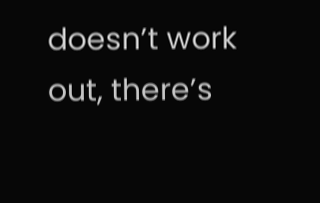doesn’t work out, there’s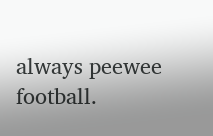always peewee football.